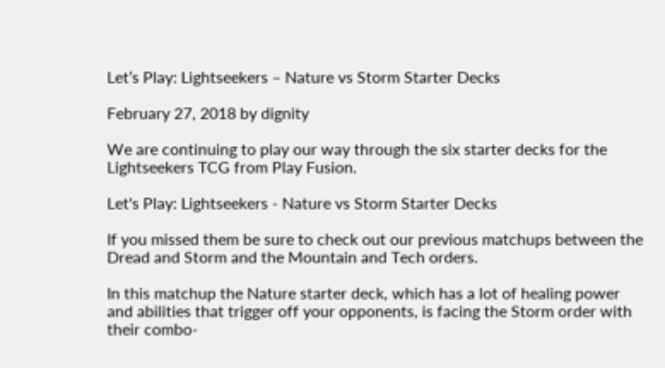Let’s Play: Lightseekers – Nature vs Storm Starter Decks

February 27, 2018 by dignity

We are continuing to play our way through the six starter decks for the Lightseekers TCG from Play Fusion.

Let's Play: Lightseekers - Nature vs Storm Starter Decks

If you missed them be sure to check out our previous matchups between the Dread and Storm and the Mountain and Tech orders.

In this matchup the Nature starter deck, which has a lot of healing power and abilities that trigger off your opponents, is facing the Storm order with their combo-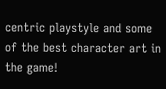centric playstyle and some of the best character art in the game!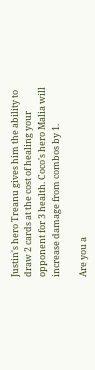Justin's hero Treanu gives him the ability to draw 2 cards at the cost of healing your opponent for 3 health. Coco's hero Malia will increase damage from combos by 1.

Are you a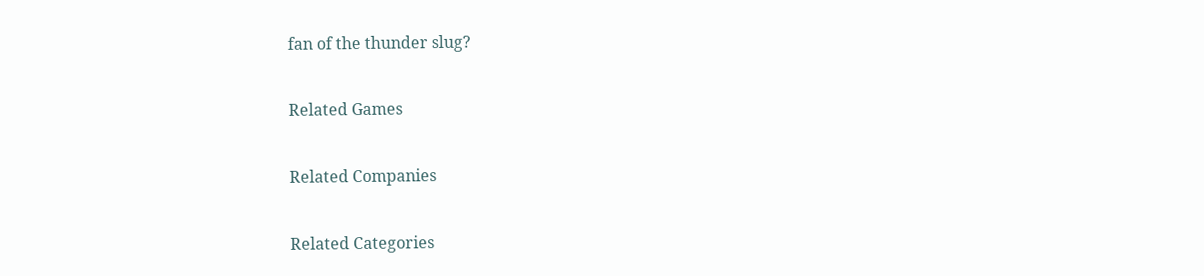fan of the thunder slug?

Related Games

Related Companies

Related Categories